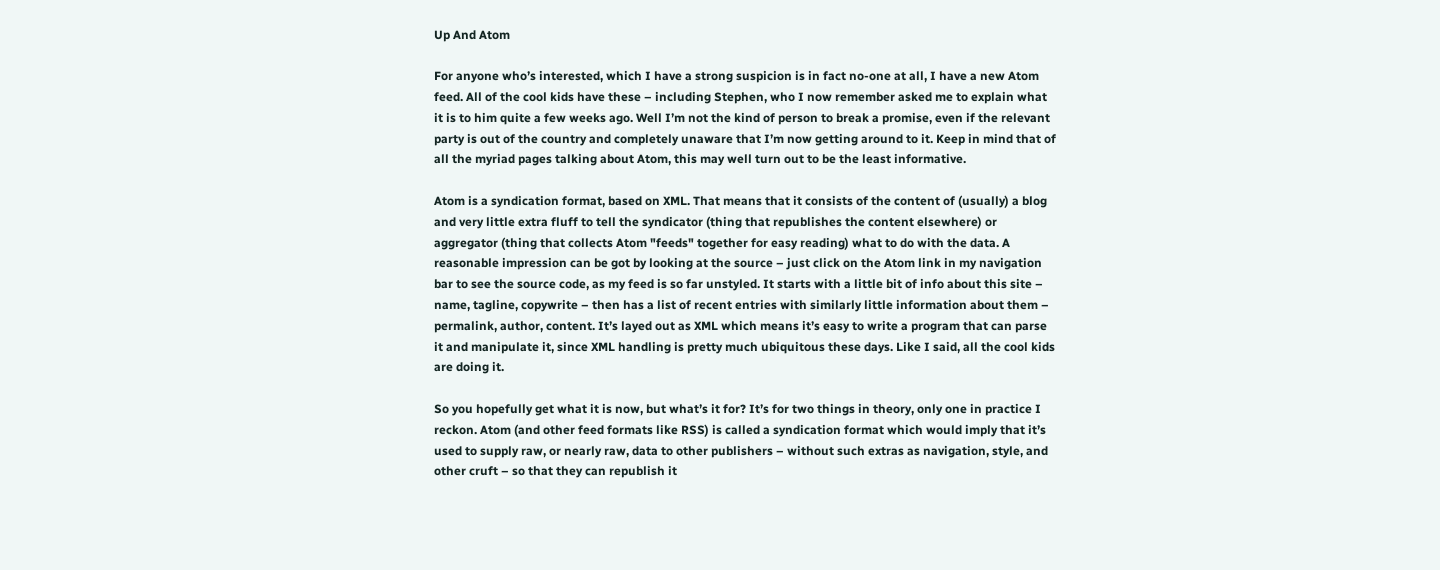Up And Atom

For anyone who’s interested, which I have a strong suspicion is in fact no-one at all, I have a new Atom feed. All of the cool kids have these – including Stephen, who I now remember asked me to explain what it is to him quite a few weeks ago. Well I’m not the kind of person to break a promise, even if the relevant party is out of the country and completely unaware that I’m now getting around to it. Keep in mind that of all the myriad pages talking about Atom, this may well turn out to be the least informative.

Atom is a syndication format, based on XML. That means that it consists of the content of (usually) a blog and very little extra fluff to tell the syndicator (thing that republishes the content elsewhere) or aggregator (thing that collects Atom "feeds" together for easy reading) what to do with the data. A reasonable impression can be got by looking at the source – just click on the Atom link in my navigation bar to see the source code, as my feed is so far unstyled. It starts with a little bit of info about this site – name, tagline, copywrite – then has a list of recent entries with similarly little information about them – permalink, author, content. It’s layed out as XML which means it’s easy to write a program that can parse it and manipulate it, since XML handling is pretty much ubiquitous these days. Like I said, all the cool kids are doing it.

So you hopefully get what it is now, but what’s it for? It’s for two things in theory, only one in practice I reckon. Atom (and other feed formats like RSS) is called a syndication format which would imply that it’s used to supply raw, or nearly raw, data to other publishers – without such extras as navigation, style, and other cruft – so that they can republish it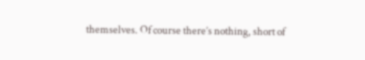themselves. Of course there’s nothing, short of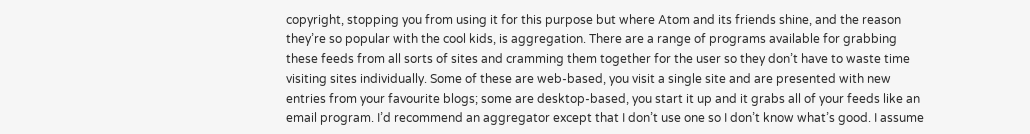copyright, stopping you from using it for this purpose but where Atom and its friends shine, and the reason they’re so popular with the cool kids, is aggregation. There are a range of programs available for grabbing these feeds from all sorts of sites and cramming them together for the user so they don’t have to waste time visiting sites individually. Some of these are web-based, you visit a single site and are presented with new entries from your favourite blogs; some are desktop-based, you start it up and it grabs all of your feeds like an email program. I’d recommend an aggregator except that I don’t use one so I don’t know what’s good. I assume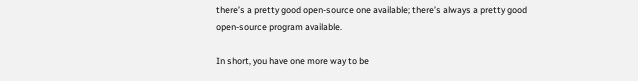there’s a pretty good open-source one available; there’s always a pretty good open-source program available.

In short, you have one more way to be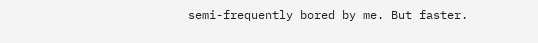semi-frequently bored by me. But faster.